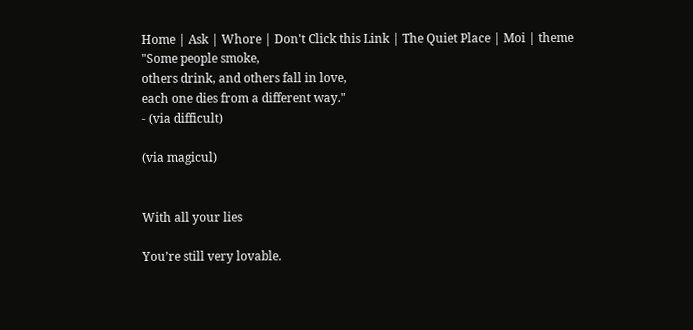Home | Ask | Whore | Don't Click this Link | The Quiet Place | Moi | theme
"Some people smoke,
others drink, and others fall in love,
each one dies from a different way."
- (via difficult)

(via magicul)


With all your lies

You’re still very lovable.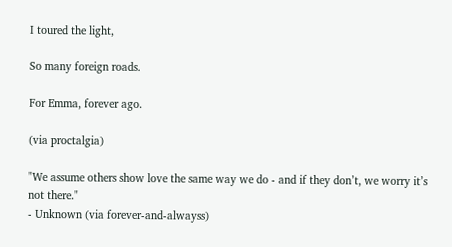I toured the light,

So many foreign roads.

For Emma, forever ago.

(via proctalgia)

"We assume others show love the same way we do - and if they don’t, we worry it’s not there."
- Unknown (via forever-and-alwayss)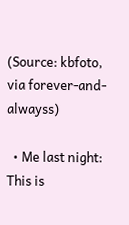(Source: kbfoto, via forever-and-alwayss)

  • Me last night: This is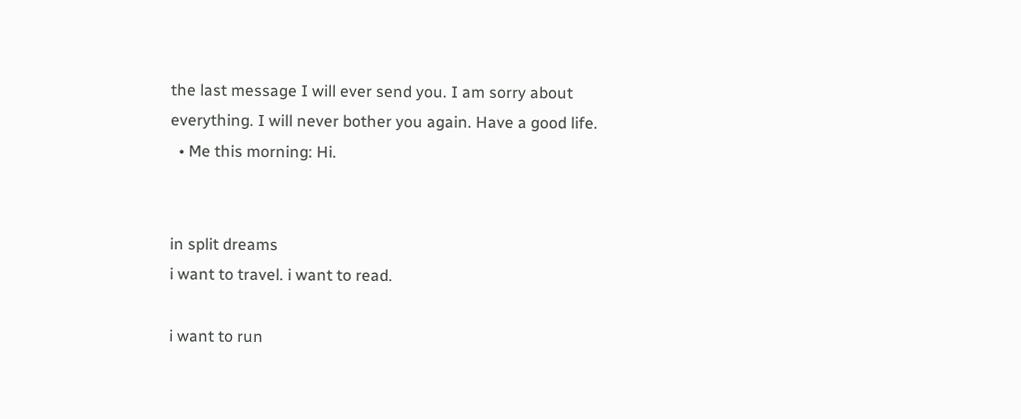the last message I will ever send you. I am sorry about everything. I will never bother you again. Have a good life.
  • Me this morning: Hi.


in split dreams
i want to travel. i want to read.

i want to run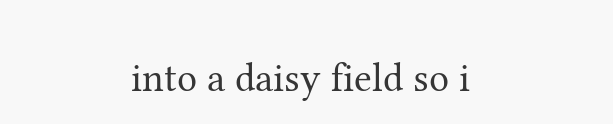into a daisy field so i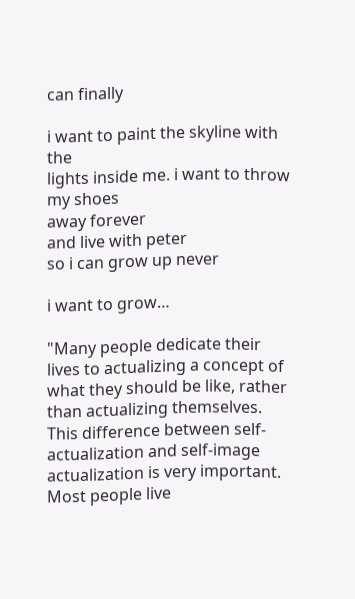can finally

i want to paint the skyline with the
lights inside me. i want to throw my shoes
away forever
and live with peter
so i can grow up never

i want to grow…

"Many people dedicate their lives to actualizing a concept of what they should be like, rather than actualizing themselves.
This difference between self-actualization and self-image actualization is very important. Most people live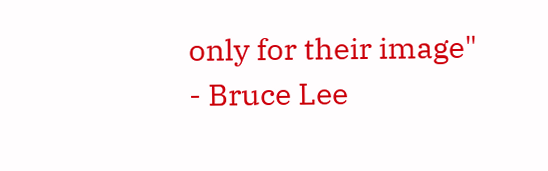only for their image"
- Bruce Lee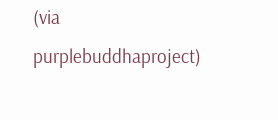(via purplebuddhaproject)